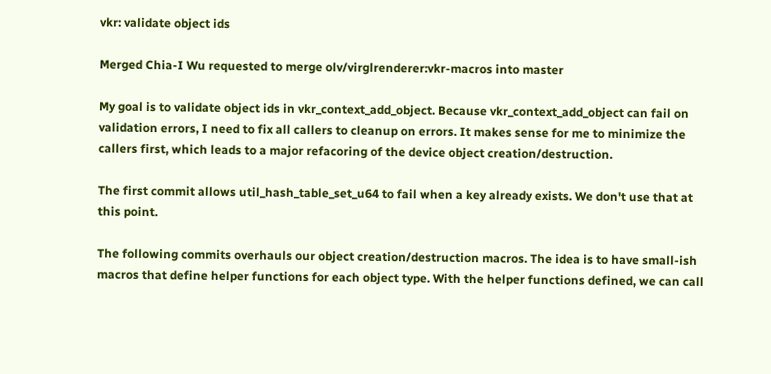vkr: validate object ids

Merged Chia-I Wu requested to merge olv/virglrenderer:vkr-macros into master

My goal is to validate object ids in vkr_context_add_object. Because vkr_context_add_object can fail on validation errors, I need to fix all callers to cleanup on errors. It makes sense for me to minimize the callers first, which leads to a major refacoring of the device object creation/destruction.

The first commit allows util_hash_table_set_u64 to fail when a key already exists. We don't use that at this point.

The following commits overhauls our object creation/destruction macros. The idea is to have small-ish macros that define helper functions for each object type. With the helper functions defined, we can call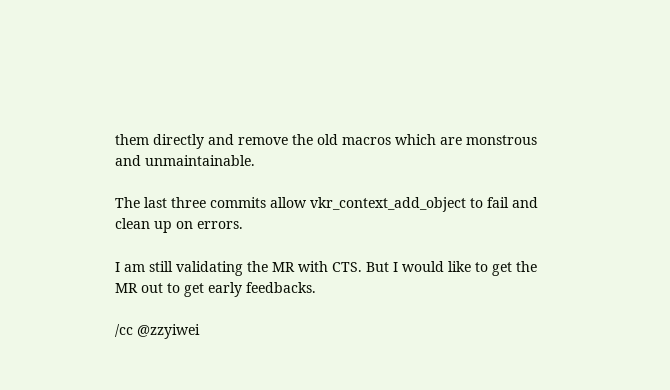them directly and remove the old macros which are monstrous and unmaintainable.

The last three commits allow vkr_context_add_object to fail and clean up on errors.

I am still validating the MR with CTS. But I would like to get the MR out to get early feedbacks.

/cc @zzyiwei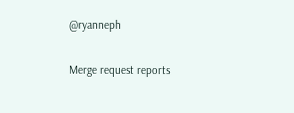@ryanneph

Merge request reports